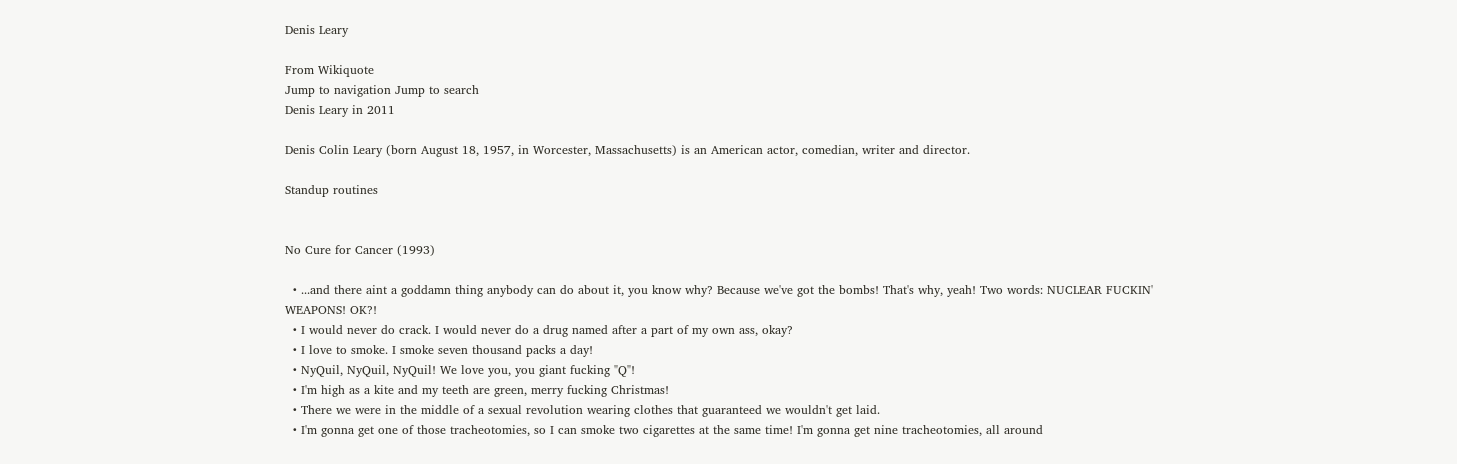Denis Leary

From Wikiquote
Jump to navigation Jump to search
Denis Leary in 2011

Denis Colin Leary (born August 18, 1957, in Worcester, Massachusetts) is an American actor, comedian, writer and director.

Standup routines


No Cure for Cancer (1993)

  • ...and there aint a goddamn thing anybody can do about it, you know why? Because we've got the bombs! That's why, yeah! Two words: NUCLEAR FUCKIN' WEAPONS! OK?!
  • I would never do crack. I would never do a drug named after a part of my own ass, okay?
  • I love to smoke. I smoke seven thousand packs a day!
  • NyQuil, NyQuil, NyQuil! We love you, you giant fucking "Q"!
  • I'm high as a kite and my teeth are green, merry fucking Christmas!
  • There we were in the middle of a sexual revolution wearing clothes that guaranteed we wouldn't get laid.
  • I'm gonna get one of those tracheotomies, so I can smoke two cigarettes at the same time! I'm gonna get nine tracheotomies, all around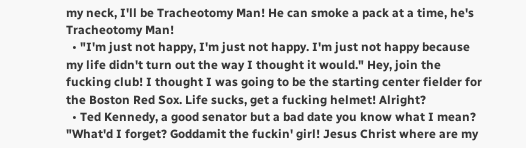my neck, I'll be Tracheotomy Man! He can smoke a pack at a time, he's Tracheotomy Man!
  • "I'm just not happy, I'm just not happy. I'm just not happy because my life didn't turn out the way I thought it would." Hey, join the fucking club! I thought I was going to be the starting center fielder for the Boston Red Sox. Life sucks, get a fucking helmet! Alright?
  • Ted Kennedy, a good senator but a bad date you know what I mean? "What'd I forget? Goddamit the fuckin' girl! Jesus Christ where are my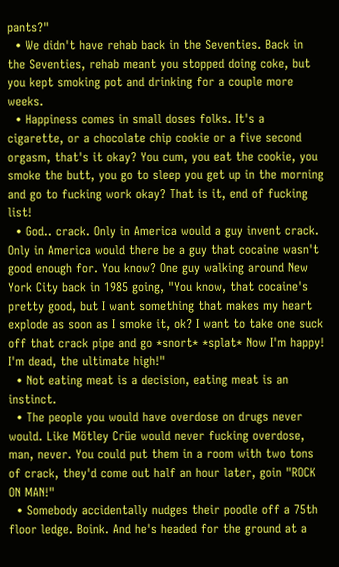pants?"
  • We didn't have rehab back in the Seventies. Back in the Seventies, rehab meant you stopped doing coke, but you kept smoking pot and drinking for a couple more weeks.
  • Happiness comes in small doses folks. It's a cigarette, or a chocolate chip cookie or a five second orgasm, that's it okay? You cum, you eat the cookie, you smoke the butt, you go to sleep you get up in the morning and go to fucking work okay? That is it, end of fucking list!
  • God.. crack. Only in America would a guy invent crack. Only in America would there be a guy that cocaine wasn't good enough for. You know? One guy walking around New York City back in 1985 going, "You know, that cocaine's pretty good, but I want something that makes my heart explode as soon as I smoke it, ok? I want to take one suck off that crack pipe and go *snort* *splat* Now I'm happy! I'm dead, the ultimate high!"
  • Not eating meat is a decision, eating meat is an instinct.
  • The people you would have overdose on drugs never would. Like Mötley Crüe would never fucking overdose, man, never. You could put them in a room with two tons of crack, they'd come out half an hour later, goin "ROCK ON MAN!"
  • Somebody accidentally nudges their poodle off a 75th floor ledge. Boink. And he's headed for the ground at a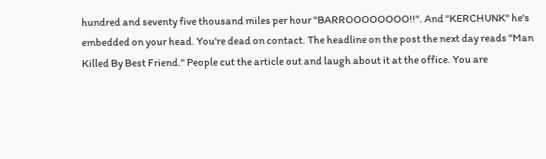hundred and seventy five thousand miles per hour "BARROOOOOOOO!!". And "KERCHUNK" he's embedded on your head. You're dead on contact. The headline on the post the next day reads "Man Killed By Best Friend." People cut the article out and laugh about it at the office. You are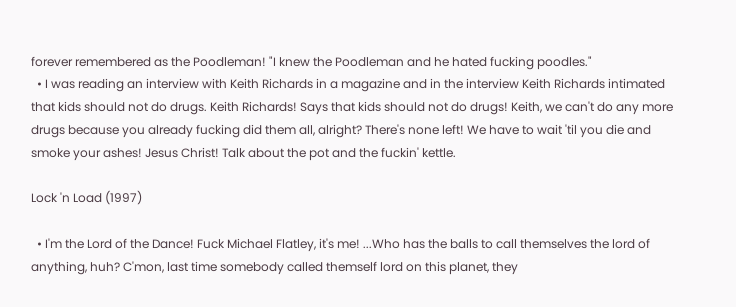forever remembered as the Poodleman! "I knew the Poodleman and he hated fucking poodles."
  • I was reading an interview with Keith Richards in a magazine and in the interview Keith Richards intimated that kids should not do drugs. Keith Richards! Says that kids should not do drugs! Keith, we can't do any more drugs because you already fucking did them all, alright? There's none left! We have to wait 'til you die and smoke your ashes! Jesus Christ! Talk about the pot and the fuckin' kettle.

Lock 'n Load (1997)

  • I'm the Lord of the Dance! Fuck Michael Flatley, it's me! ...Who has the balls to call themselves the lord of anything, huh? C'mon, last time somebody called themself lord on this planet, they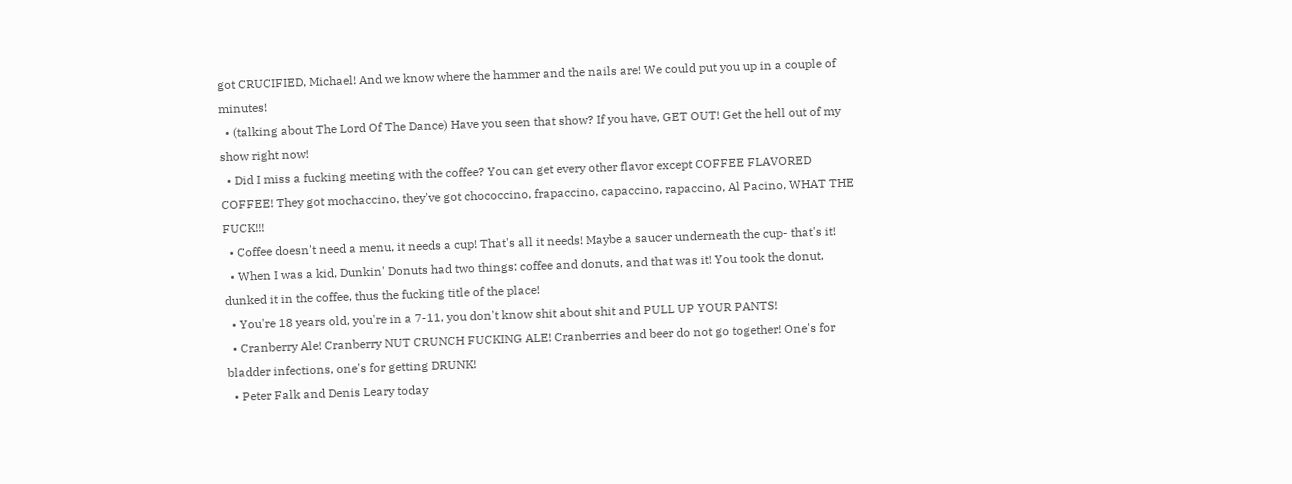got CRUCIFIED, Michael! And we know where the hammer and the nails are! We could put you up in a couple of minutes!
  • (talking about The Lord Of The Dance) Have you seen that show? If you have, GET OUT! Get the hell out of my show right now!
  • Did I miss a fucking meeting with the coffee? You can get every other flavor except COFFEE FLAVORED COFFEE! They got mochaccino, they've got chococcino, frapaccino, capaccino, rapaccino, Al Pacino, WHAT THE FUCK!!!
  • Coffee doesn't need a menu, it needs a cup! That's all it needs! Maybe a saucer underneath the cup- that's it!
  • When I was a kid, Dunkin' Donuts had two things: coffee and donuts, and that was it! You took the donut, dunked it in the coffee, thus the fucking title of the place!
  • You're 18 years old, you're in a 7-11, you don't know shit about shit and PULL UP YOUR PANTS!
  • Cranberry Ale! Cranberry NUT CRUNCH FUCKING ALE! Cranberries and beer do not go together! One's for bladder infections, one's for getting DRUNK!
  • Peter Falk and Denis Leary today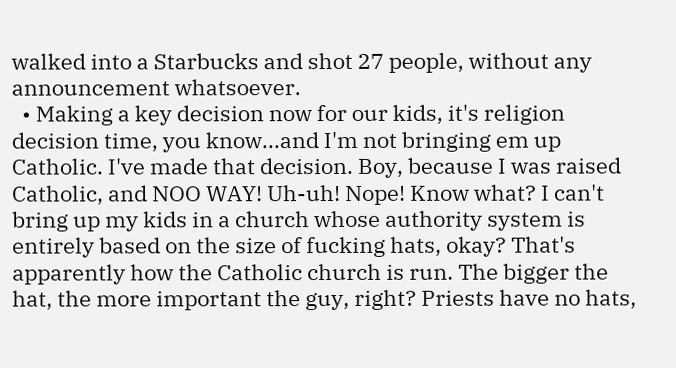walked into a Starbucks and shot 27 people, without any announcement whatsoever.
  • Making a key decision now for our kids, it's religion decision time, you know...and I'm not bringing em up Catholic. I've made that decision. Boy, because I was raised Catholic, and NOO WAY! Uh-uh! Nope! Know what? I can't bring up my kids in a church whose authority system is entirely based on the size of fucking hats, okay? That's apparently how the Catholic church is run. The bigger the hat, the more important the guy, right? Priests have no hats,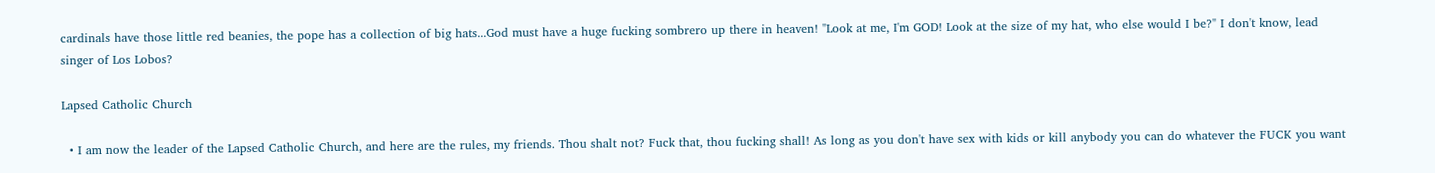cardinals have those little red beanies, the pope has a collection of big hats...God must have a huge fucking sombrero up there in heaven! "Look at me, I'm GOD! Look at the size of my hat, who else would I be?" I don't know, lead singer of Los Lobos?

Lapsed Catholic Church

  • I am now the leader of the Lapsed Catholic Church, and here are the rules, my friends. Thou shalt not? Fuck that, thou fucking shall! As long as you don't have sex with kids or kill anybody you can do whatever the FUCK you want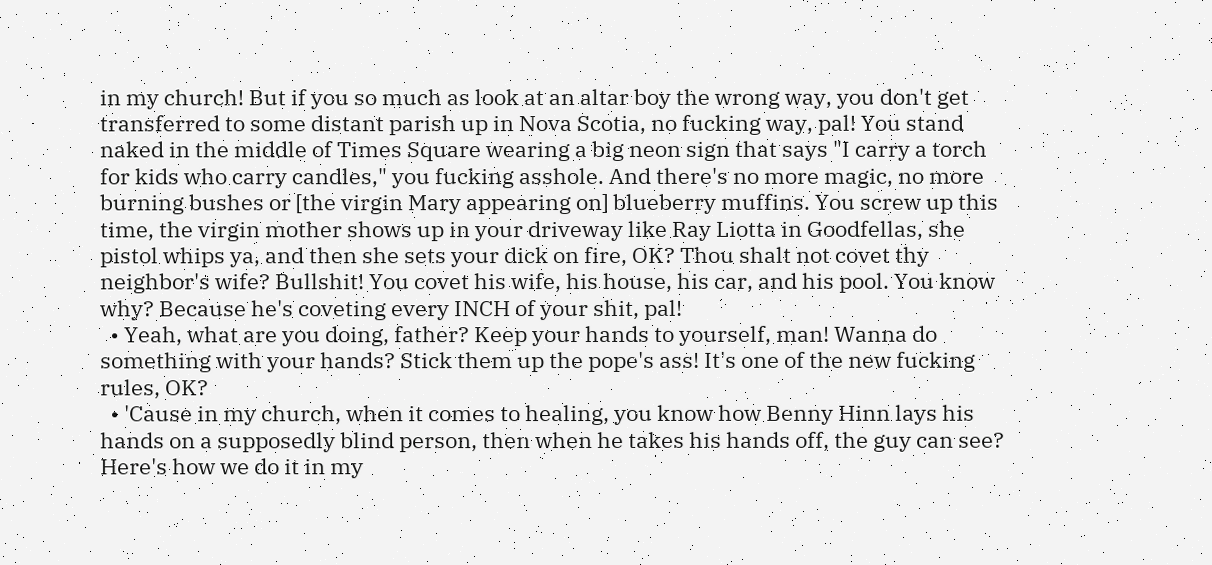in my church! But if you so much as look at an altar boy the wrong way, you don't get transferred to some distant parish up in Nova Scotia, no fucking way, pal! You stand naked in the middle of Times Square wearing a big neon sign that says "I carry a torch for kids who carry candles," you fucking asshole. And there's no more magic, no more burning bushes or [the virgin Mary appearing on] blueberry muffins. You screw up this time, the virgin mother shows up in your driveway like Ray Liotta in Goodfellas, she pistol whips ya, and then she sets your dick on fire, OK? Thou shalt not covet thy neighbor's wife? Bullshit! You covet his wife, his house, his car, and his pool. You know why? Because he's coveting every INCH of your shit, pal!
  • Yeah, what are you doing, father? Keep your hands to yourself, man! Wanna do something with your hands? Stick them up the pope's ass! It's one of the new fucking rules, OK?
  • 'Cause in my church, when it comes to healing, you know how Benny Hinn lays his hands on a supposedly blind person, then when he takes his hands off, the guy can see? Here's how we do it in my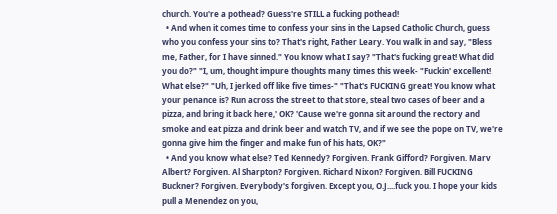church. You're a pothead? Guess're STILL a fucking pothead!
  • And when it comes time to confess your sins in the Lapsed Catholic Church, guess who you confess your sins to? That's right, Father Leary. You walk in and say, "Bless me, Father, for I have sinned." You know what I say? "That's fucking great! What did you do?" "I, um, thought impure thoughts many times this week- "Fuckin' excellent! What else?" "Uh, I jerked off like five times-" "That's FUCKING great! You know what your penance is? Run across the street to that store, steal two cases of beer and a pizza, and bring it back here,' OK? 'Cause we're gonna sit around the rectory and smoke and eat pizza and drink beer and watch TV, and if we see the pope on TV, we're gonna give him the finger and make fun of his hats, OK?"
  • And you know what else? Ted Kennedy? Forgiven. Frank Gifford? Forgiven. Marv Albert? Forgiven. Al Sharpton? Forgiven. Richard Nixon? Forgiven. Bill FUCKING Buckner? Forgiven. Everybody's forgiven. Except you, O.J....fuck you. I hope your kids pull a Menendez on you,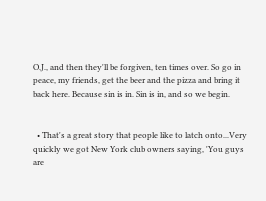O.J., and then they'll be forgiven, ten times over. So go in peace, my friends, get the beer and the pizza and bring it back here. Because sin is in. Sin is in, and so we begin.


  • That's a great story that people like to latch onto...Very quickly we got New York club owners saying, 'You guys are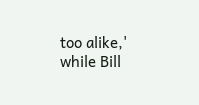too alike,' while Bill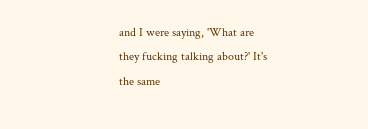and I were saying, 'What are they fucking talking about?' It's the same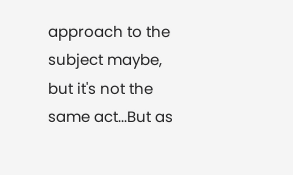approach to the subject maybe, but it's not the same act...But as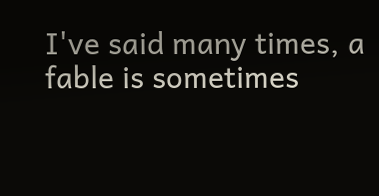I've said many times, a fable is sometimes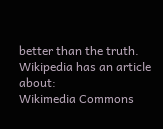better than the truth.
Wikipedia has an article about:
Wikimedia Commons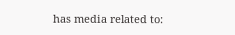has media related to: